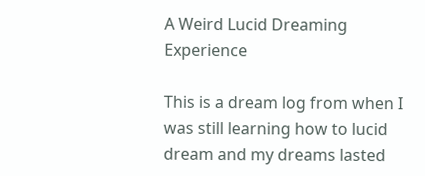A Weird Lucid Dreaming Experience

This is a dream log from when I was still learning how to lucid dream and my dreams lasted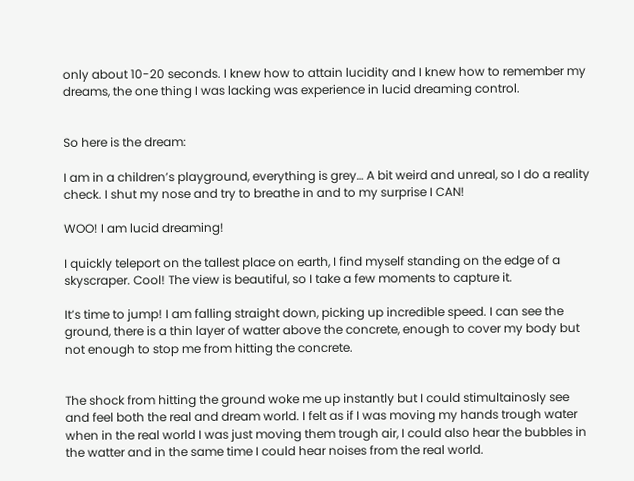only about 10-20 seconds. I knew how to attain lucidity and I knew how to remember my dreams, the one thing I was lacking was experience in lucid dreaming control.


So here is the dream:

I am in a children’s playground, everything is grey… A bit weird and unreal, so I do a reality check. I shut my nose and try to breathe in and to my surprise I CAN!

WOO! I am lucid dreaming!

I quickly teleport on the tallest place on earth, I find myself standing on the edge of a skyscraper. Cool! The view is beautiful, so I take a few moments to capture it.

It’s time to jump! I am falling straight down, picking up incredible speed. I can see the ground, there is a thin layer of watter above the concrete, enough to cover my body but not enough to stop me from hitting the concrete.


The shock from hitting the ground woke me up instantly but I could stimultainosly see and feel both the real and dream world. I felt as if I was moving my hands trough water when in the real world I was just moving them trough air, I could also hear the bubbles in the watter and in the same time I could hear noises from the real world.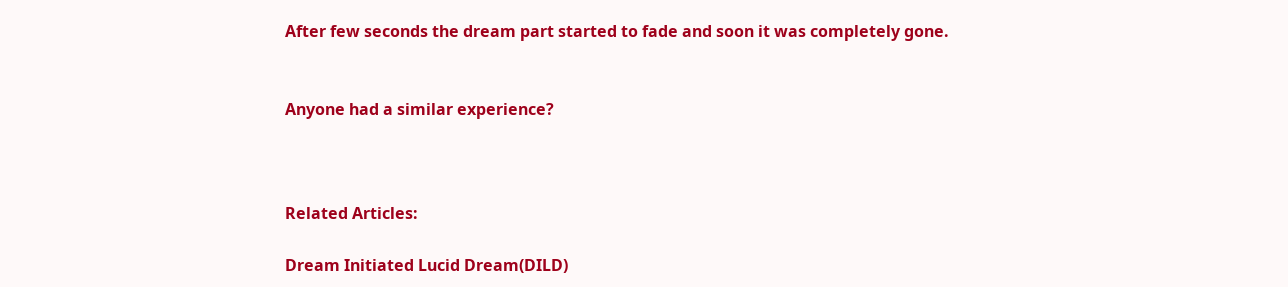After few seconds the dream part started to fade and soon it was completely gone.


Anyone had a similar experience?



Related Articles:

Dream Initiated Lucid Dream(DILD)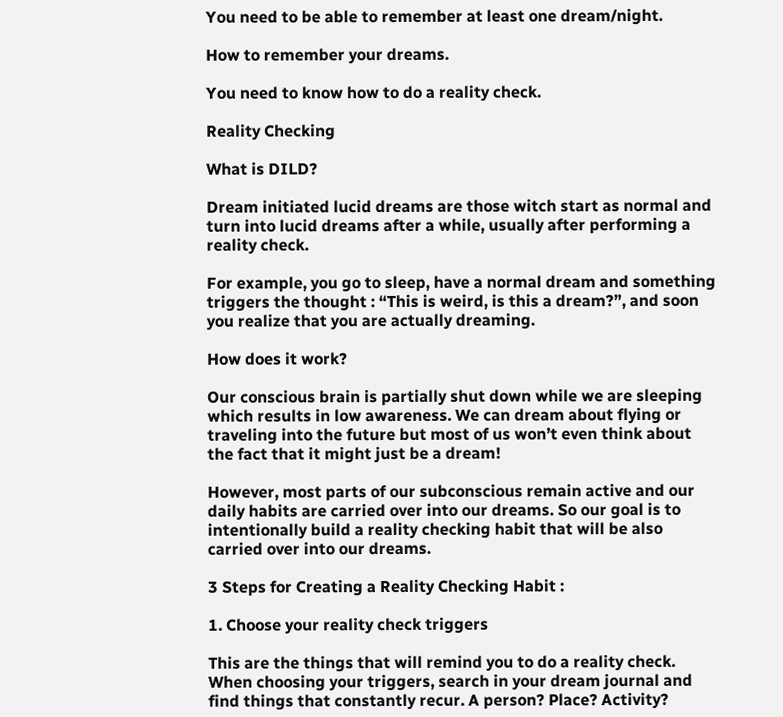You need to be able to remember at least one dream/night.

How to remember your dreams.

You need to know how to do a reality check.

Reality Checking

What is DILD?

Dream initiated lucid dreams are those witch start as normal and turn into lucid dreams after a while, usually after performing a reality check.

For example, you go to sleep, have a normal dream and something triggers the thought : “This is weird, is this a dream?”, and soon you realize that you are actually dreaming.

How does it work?

Our conscious brain is partially shut down while we are sleeping which results in low awareness. We can dream about flying or traveling into the future but most of us won’t even think about the fact that it might just be a dream!

However, most parts of our subconscious remain active and our daily habits are carried over into our dreams. So our goal is to intentionally build a reality checking habit that will be also carried over into our dreams.

3 Steps for Creating a Reality Checking Habit :

1. Choose your reality check triggers

This are the things that will remind you to do a reality check. When choosing your triggers, search in your dream journal and find things that constantly recur. A person? Place? Activity?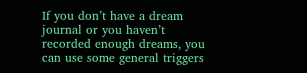If you don’t have a dream journal or you haven’t recorded enough dreams, you can use some general triggers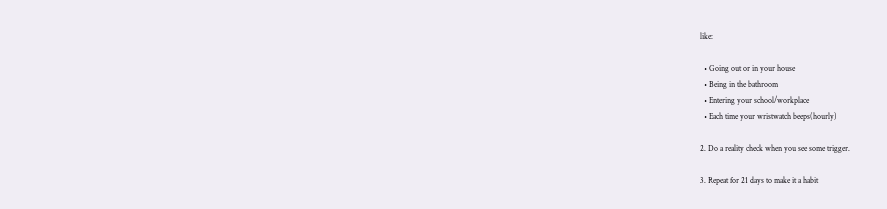like:

  • Going out or in your house
  • Being in the bathroom
  • Entering your school/workplace
  • Each time your wristwatch beeps(hourly)

2. Do a reality check when you see some trigger.

3. Repeat for 21 days to make it a habit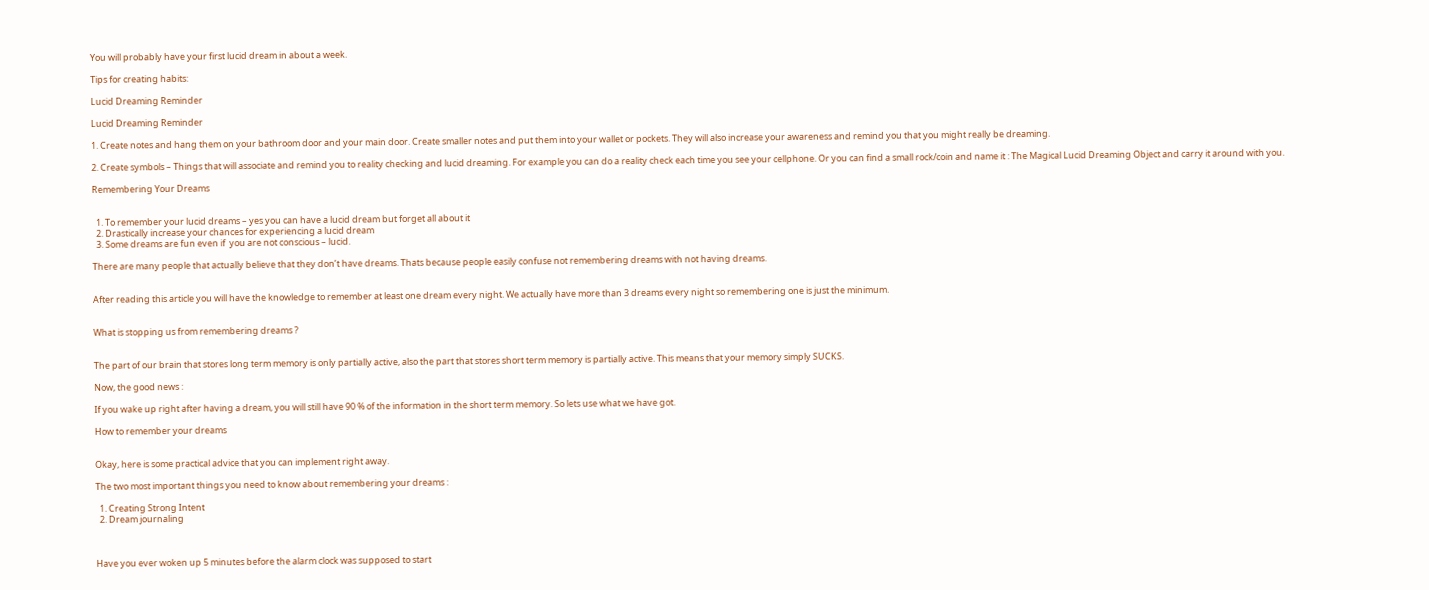You will probably have your first lucid dream in about a week.

Tips for creating habits:

Lucid Dreaming Reminder

Lucid Dreaming Reminder

1. Create notes and hang them on your bathroom door and your main door. Create smaller notes and put them into your wallet or pockets. They will also increase your awareness and remind you that you might really be dreaming.

2. Create symbols – Things that will associate and remind you to reality checking and lucid dreaming. For example you can do a reality check each time you see your cellphone. Or you can find a small rock/coin and name it : The Magical Lucid Dreaming Object and carry it around with you.

Remembering Your Dreams


  1. To remember your lucid dreams – yes you can have a lucid dream but forget all about it
  2. Drastically increase your chances for experiencing a lucid dream
  3. Some dreams are fun even if  you are not conscious – lucid.

There are many people that actually believe that they don’t have dreams. Thats because people easily confuse not remembering dreams with not having dreams.


After reading this article you will have the knowledge to remember at least one dream every night. We actually have more than 3 dreams every night so remembering one is just the minimum.


What is stopping us from remembering dreams ?


The part of our brain that stores long term memory is only partially active, also the part that stores short term memory is partially active. This means that your memory simply SUCKS.

Now, the good news :

If you wake up right after having a dream, you will still have 90 % of the information in the short term memory. So lets use what we have got.

How to remember your dreams


Okay, here is some practical advice that you can implement right away.

The two most important things you need to know about remembering your dreams :

  1. Creating Strong Intent
  2. Dream journaling



Have you ever woken up 5 minutes before the alarm clock was supposed to start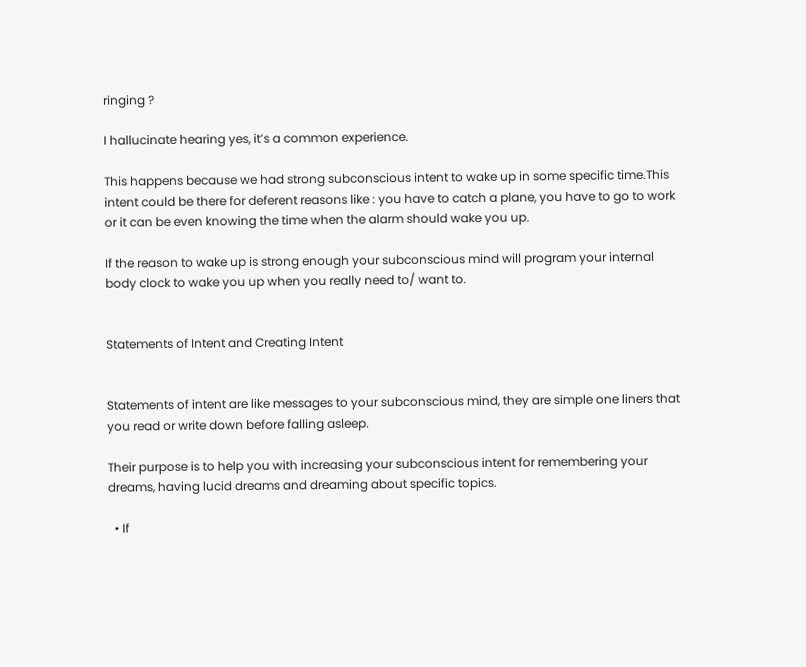ringing ?

I hallucinate hearing yes, it’s a common experience.

This happens because we had strong subconscious intent to wake up in some specific time.This intent could be there for deferent reasons like : you have to catch a plane, you have to go to work or it can be even knowing the time when the alarm should wake you up.

If the reason to wake up is strong enough your subconscious mind will program your internal body clock to wake you up when you really need to/ want to.


Statements of Intent and Creating Intent


Statements of intent are like messages to your subconscious mind, they are simple one liners that you read or write down before falling asleep.

Their purpose is to help you with increasing your subconscious intent for remembering your dreams, having lucid dreams and dreaming about specific topics.

  • If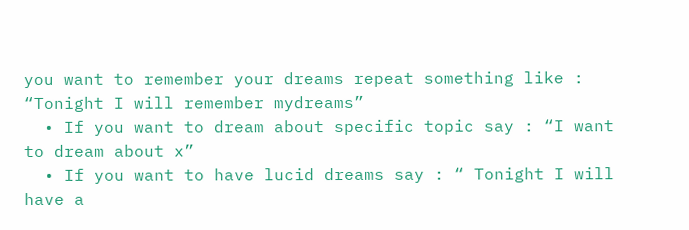you want to remember your dreams repeat something like : “Tonight I will remember mydreams”
  • If you want to dream about specific topic say : “I want to dream about x”
  • If you want to have lucid dreams say : “ Tonight I will have a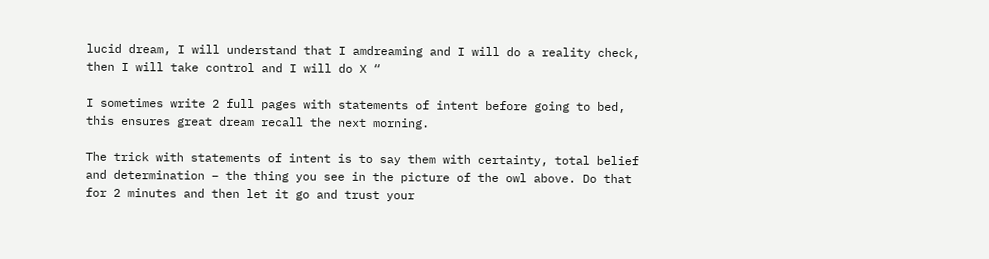lucid dream, I will understand that I amdreaming and I will do a reality check, then I will take control and I will do X “

I sometimes write 2 full pages with statements of intent before going to bed, this ensures great dream recall the next morning.

The trick with statements of intent is to say them with certainty, total belief and determination – the thing you see in the picture of the owl above. Do that for 2 minutes and then let it go and trust your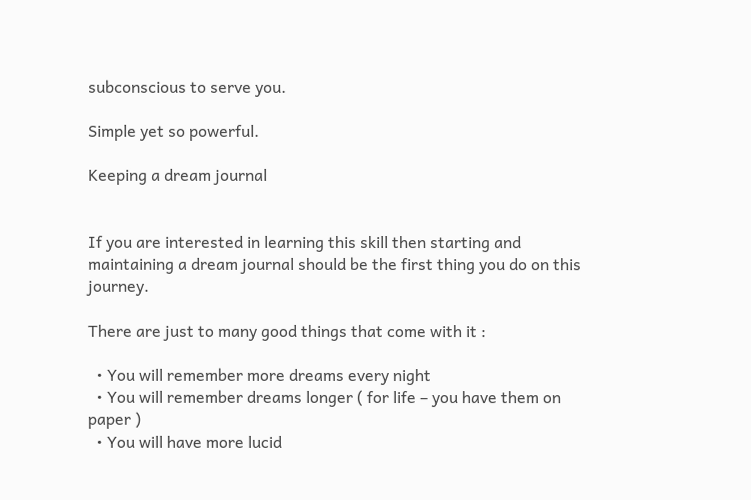subconscious to serve you.

Simple yet so powerful.

Keeping a dream journal


If you are interested in learning this skill then starting and maintaining a dream journal should be the first thing you do on this journey.

There are just to many good things that come with it :

  • You will remember more dreams every night
  • You will remember dreams longer ( for life – you have them on paper )
  • You will have more lucid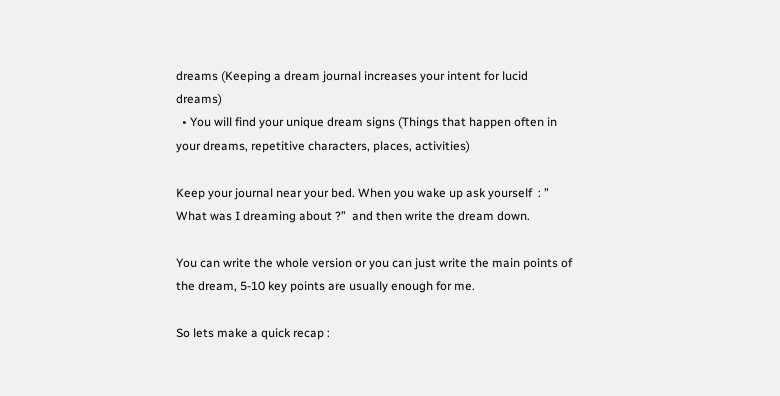dreams (Keeping a dream journal increases your intent for lucid dreams)
  • You will find your unique dream signs (Things that happen often in your dreams, repetitive characters, places, activities)

Keep your journal near your bed. When you wake up ask yourself  : ” What was I dreaming about ?”  and then write the dream down.

You can write the whole version or you can just write the main points of the dream, 5-10 key points are usually enough for me.

So lets make a quick recap :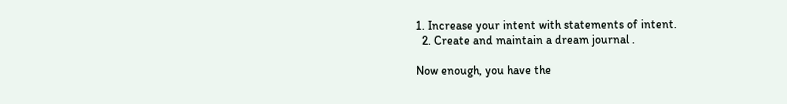1. Increase your intent with statements of intent.
  2. Create and maintain a dream journal .

Now enough, you have the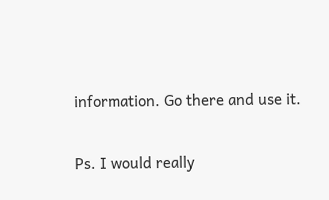information. Go there and use it.

Ps. I would really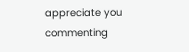appreciate you commenting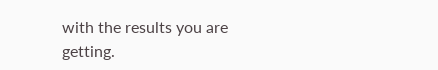with the results you are getting.